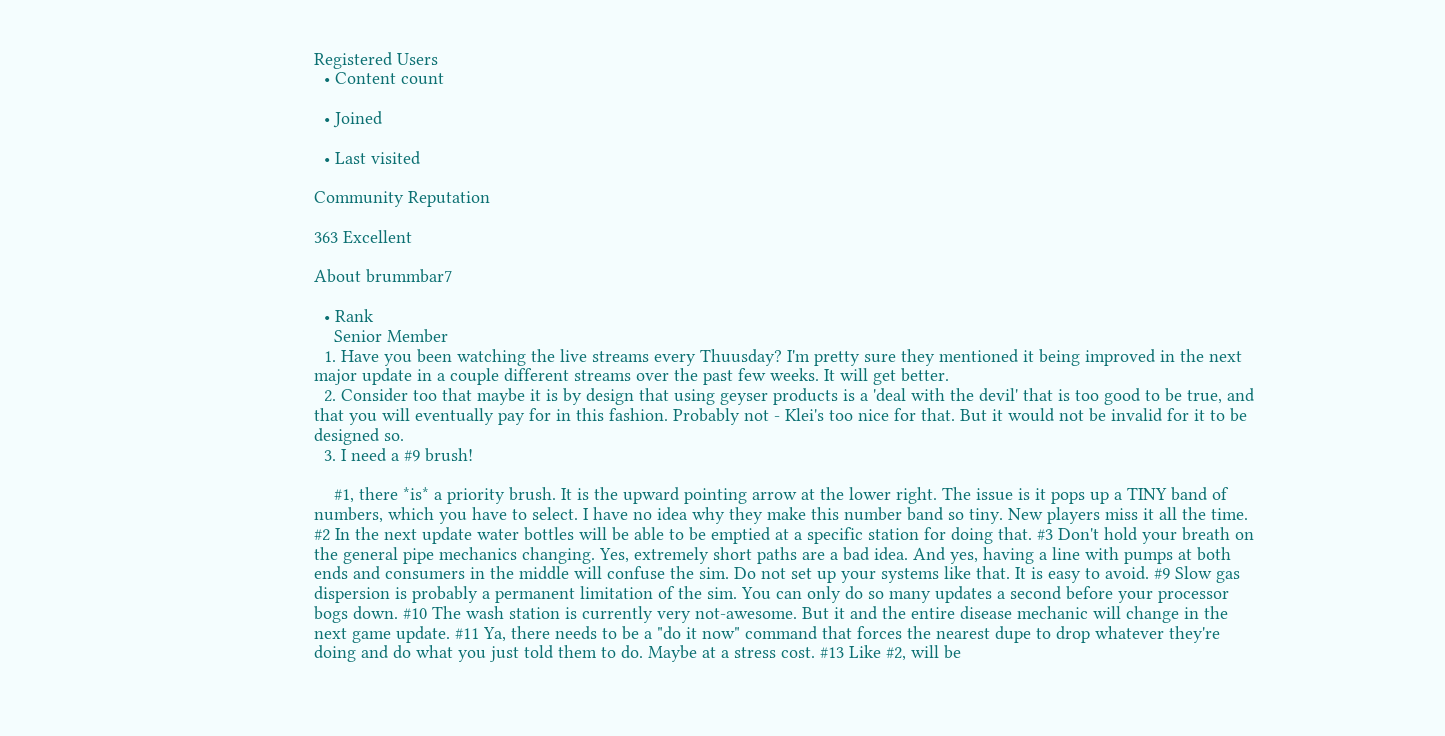Registered Users
  • Content count

  • Joined

  • Last visited

Community Reputation

363 Excellent

About brummbar7

  • Rank
    Senior Member
  1. Have you been watching the live streams every Thuusday? I'm pretty sure they mentioned it being improved in the next major update in a couple different streams over the past few weeks. It will get better.
  2. Consider too that maybe it is by design that using geyser products is a 'deal with the devil' that is too good to be true, and that you will eventually pay for in this fashion. Probably not - Klei's too nice for that. But it would not be invalid for it to be designed so.
  3. I need a #9 brush!

    #1, there *is* a priority brush. It is the upward pointing arrow at the lower right. The issue is it pops up a TINY band of numbers, which you have to select. I have no idea why they make this number band so tiny. New players miss it all the time. #2 In the next update water bottles will be able to be emptied at a specific station for doing that. #3 Don't hold your breath on the general pipe mechanics changing. Yes, extremely short paths are a bad idea. And yes, having a line with pumps at both ends and consumers in the middle will confuse the sim. Do not set up your systems like that. It is easy to avoid. #9 Slow gas dispersion is probably a permanent limitation of the sim. You can only do so many updates a second before your processor bogs down. #10 The wash station is currently very not-awesome. But it and the entire disease mechanic will change in the next game update. #11 Ya, there needs to be a "do it now" command that forces the nearest dupe to drop whatever they're doing and do what you just told them to do. Maybe at a stress cost. #13 Like #2, will be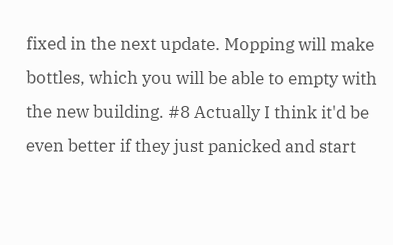fixed in the next update. Mopping will make bottles, which you will be able to empty with the new building. #8 Actually I think it'd be even better if they just panicked and start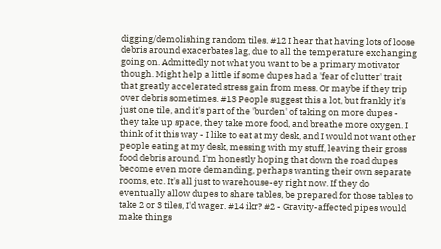digging/demolishing random tiles. #12 I hear that having lots of loose debris around exacerbates lag, due to all the temperature exchanging going on. Admittedly not what you want to be a primary motivator though. Might help a little if some dupes had a 'fear of clutter' trait that greatly accelerated stress gain from mess. Or maybe if they trip over debris sometimes. #13 People suggest this a lot, but frankly it's just one tile, and it's part of the 'burden' of taking on more dupes - they take up space, they take more food, and breathe more oxygen. I think of it this way - I like to eat at my desk, and I would not want other people eating at my desk, messing with my stuff, leaving their gross food debris around. I'm honestly hoping that down the road dupes become even more demanding, perhaps wanting their own separate rooms, etc. It's all just to warehouse-ey right now. If they do eventually allow dupes to share tables, be prepared for those tables to take 2 or 3 tiles, I'd wager. #14 ikr? #2 - Gravity-affected pipes would make things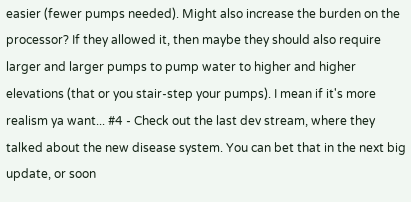easier (fewer pumps needed). Might also increase the burden on the processor? If they allowed it, then maybe they should also require larger and larger pumps to pump water to higher and higher elevations (that or you stair-step your pumps). I mean if it's more realism ya want... #4 - Check out the last dev stream, where they talked about the new disease system. You can bet that in the next big update, or soon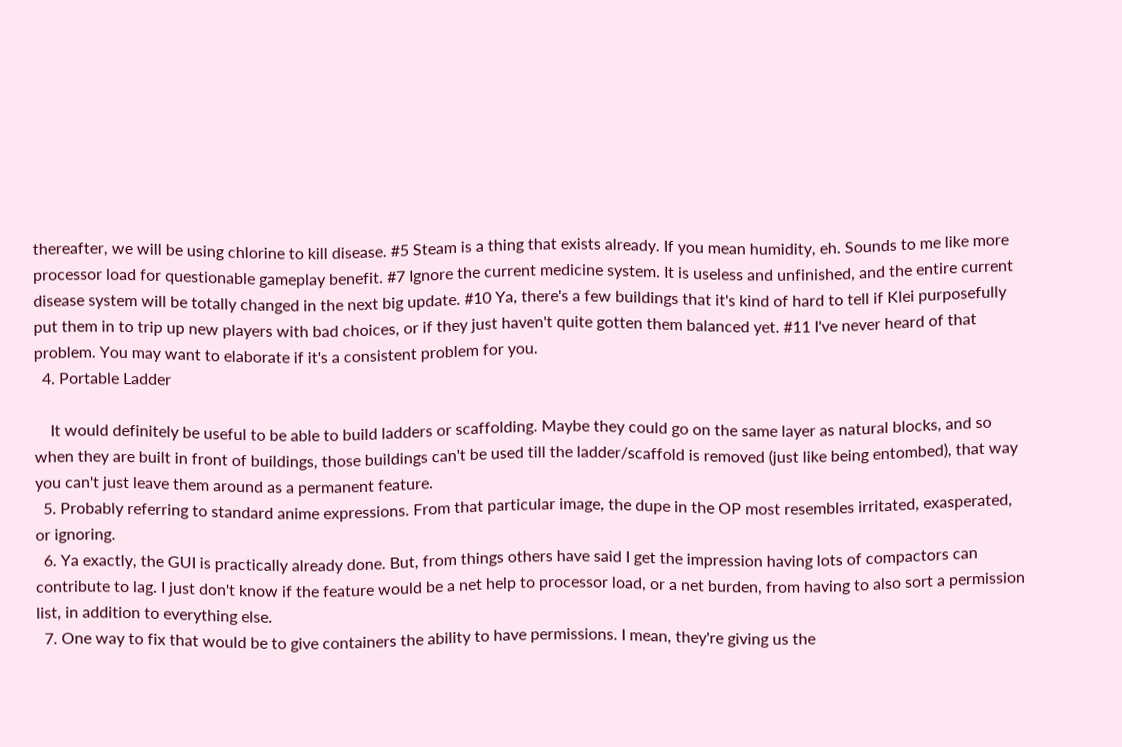thereafter, we will be using chlorine to kill disease. #5 Steam is a thing that exists already. If you mean humidity, eh. Sounds to me like more processor load for questionable gameplay benefit. #7 Ignore the current medicine system. It is useless and unfinished, and the entire current disease system will be totally changed in the next big update. #10 Ya, there's a few buildings that it's kind of hard to tell if Klei purposefully put them in to trip up new players with bad choices, or if they just haven't quite gotten them balanced yet. #11 I've never heard of that problem. You may want to elaborate if it's a consistent problem for you.
  4. Portable Ladder

    It would definitely be useful to be able to build ladders or scaffolding. Maybe they could go on the same layer as natural blocks, and so when they are built in front of buildings, those buildings can't be used till the ladder/scaffold is removed (just like being entombed), that way you can't just leave them around as a permanent feature.
  5. Probably referring to standard anime expressions. From that particular image, the dupe in the OP most resembles irritated, exasperated, or ignoring.
  6. Ya exactly, the GUI is practically already done. But, from things others have said I get the impression having lots of compactors can contribute to lag. I just don't know if the feature would be a net help to processor load, or a net burden, from having to also sort a permission list, in addition to everything else.
  7. One way to fix that would be to give containers the ability to have permissions. I mean, they're giving us the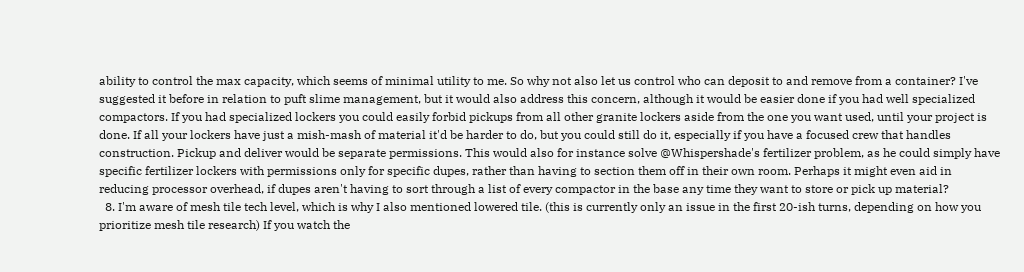ability to control the max capacity, which seems of minimal utility to me. So why not also let us control who can deposit to and remove from a container? I've suggested it before in relation to puft slime management, but it would also address this concern, although it would be easier done if you had well specialized compactors. If you had specialized lockers you could easily forbid pickups from all other granite lockers aside from the one you want used, until your project is done. If all your lockers have just a mish-mash of material it'd be harder to do, but you could still do it, especially if you have a focused crew that handles construction. Pickup and deliver would be separate permissions. This would also for instance solve @Whispershade's fertilizer problem, as he could simply have specific fertilizer lockers with permissions only for specific dupes, rather than having to section them off in their own room. Perhaps it might even aid in reducing processor overhead, if dupes aren't having to sort through a list of every compactor in the base any time they want to store or pick up material?
  8. I'm aware of mesh tile tech level, which is why I also mentioned lowered tile. (this is currently only an issue in the first 20-ish turns, depending on how you prioritize mesh tile research) If you watch the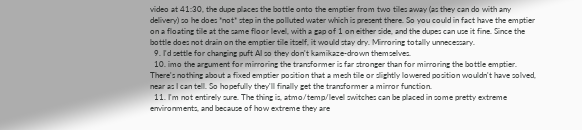video at 41:30, the dupe places the bottle onto the emptier from two tiles away (as they can do with any delivery) so he does *not* step in the polluted water which is present there. So you could in fact have the emptier on a floating tile at the same floor level, with a gap of 1 on either side, and the dupes can use it fine. Since the bottle does not drain on the emptier tile itself, it would stay dry. Mirroring totally unnecessary.
  9. I'd settle for changing puft AI so they don't kamikaze-drown themselves.
  10. imo the argument for mirroring the transformer is far stronger than for mirroring the bottle emptier. There's nothing about a fixed emptier position that a mesh tile or slightly lowered position wouldn't have solved, near as I can tell. So hopefully they'll finally get the transformer a mirror function.
  11. I'm not entirely sure. The thing is, atmo/temp/level switches can be placed in some pretty extreme environments, and because of how extreme they are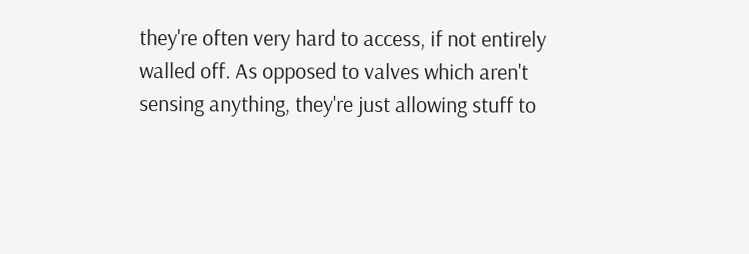they're often very hard to access, if not entirely walled off. As opposed to valves which aren't sensing anything, they're just allowing stuff to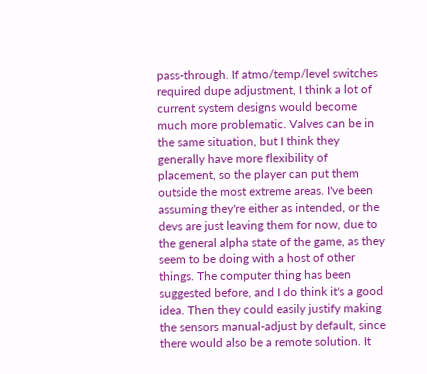pass-through. If atmo/temp/level switches required dupe adjustment, I think a lot of current system designs would become much more problematic. Valves can be in the same situation, but I think they generally have more flexibility of placement, so the player can put them outside the most extreme areas. I've been assuming they're either as intended, or the devs are just leaving them for now, due to the general alpha state of the game, as they seem to be doing with a host of other things. The computer thing has been suggested before, and I do think it's a good idea. Then they could easily justify making the sensors manual-adjust by default, since there would also be a remote solution. It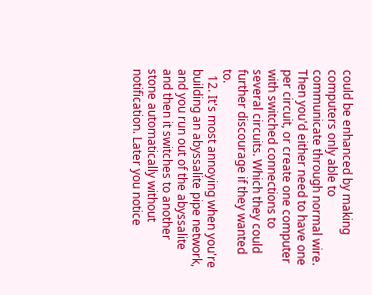could be enhanced by making computers only able to communicate through normal wire. Then you'd either need to have one per circuit, or create one computer with switched connections to several circuits. Which they could further discourage if they wanted to.
  12. It's most annoying when you're building an abyssalite pipe network, and you run out of the abyssalite and then it switches to another stone automatically without notification. Later you notice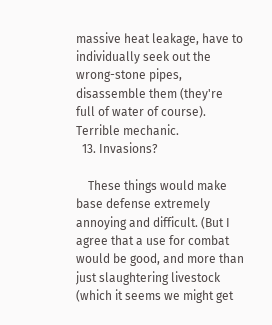massive heat leakage, have to individually seek out the wrong-stone pipes, disassemble them (they're full of water of course). Terrible mechanic.
  13. Invasions?

    These things would make base defense extremely annoying and difficult. (But I agree that a use for combat would be good, and more than just slaughtering livestock (which it seems we might get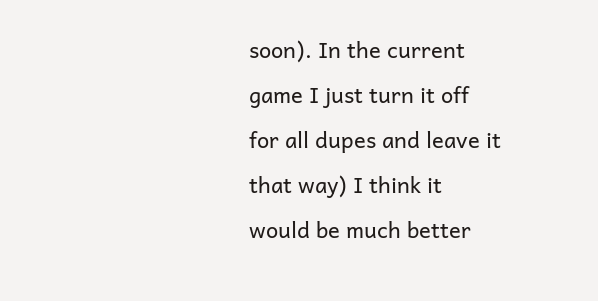soon). In the current game I just turn it off for all dupes and leave it that way) I think it would be much better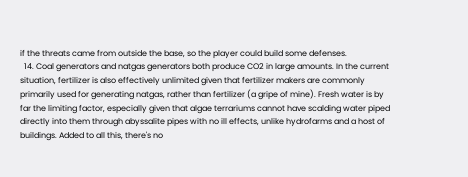if the threats came from outside the base, so the player could build some defenses.
  14. Coal generators and natgas generators both produce CO2 in large amounts. In the current situation, fertilizer is also effectively unlimited given that fertilizer makers are commonly primarily used for generating natgas, rather than fertilizer (a gripe of mine). Fresh water is by far the limiting factor, especially given that algae terrariums cannot have scalding water piped directly into them through abyssalite pipes with no ill effects, unlike hydrofarms and a host of buildings. Added to all this, there's no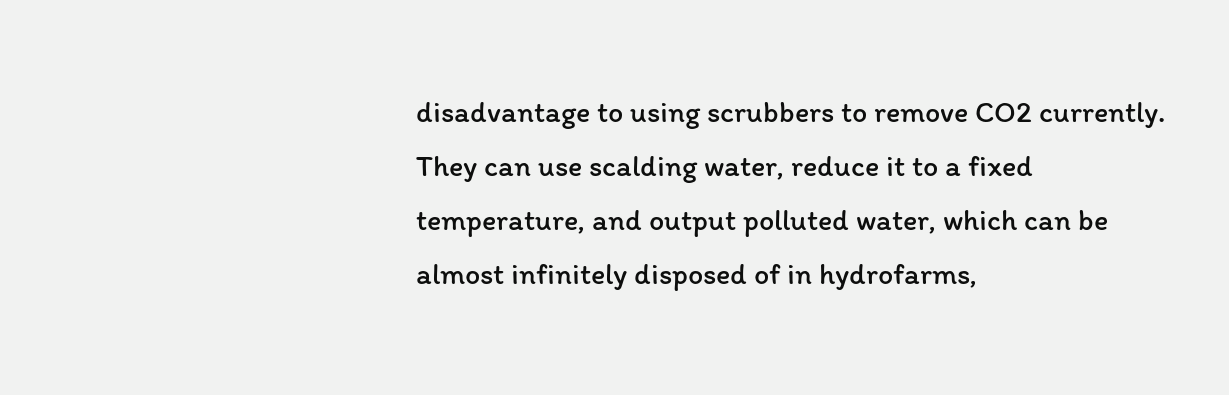disadvantage to using scrubbers to remove CO2 currently. They can use scalding water, reduce it to a fixed temperature, and output polluted water, which can be almost infinitely disposed of in hydrofarms,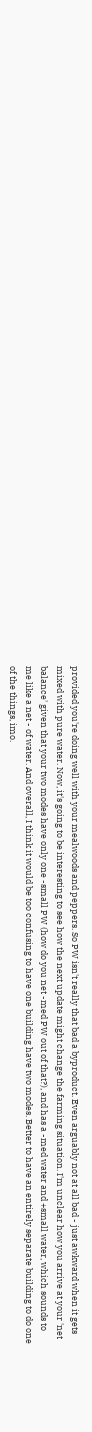provided you're doing well with your mealwoods and peppers. So PW isn't really that bad a byproduct. Even arguably not at all bad - just awkward when it gets mixed with pure water. Now, it's going to be interesting to see how the next update might change the farming situation. I'm unclear how you arrive at your 'net balance' given that your two modes have only one -small PW (how do you net -med PW out of that?), and has a -med water and +small water, which sounds to me like a net - of water. And overall, I think it would be too confusing to have one building have two modes. Better to have an entirely separate building to do one of the things, imo.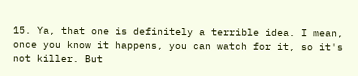15. Ya, that one is definitely a terrible idea. I mean, once you know it happens, you can watch for it, so it's not killer. But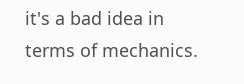it's a bad idea in terms of mechanics.